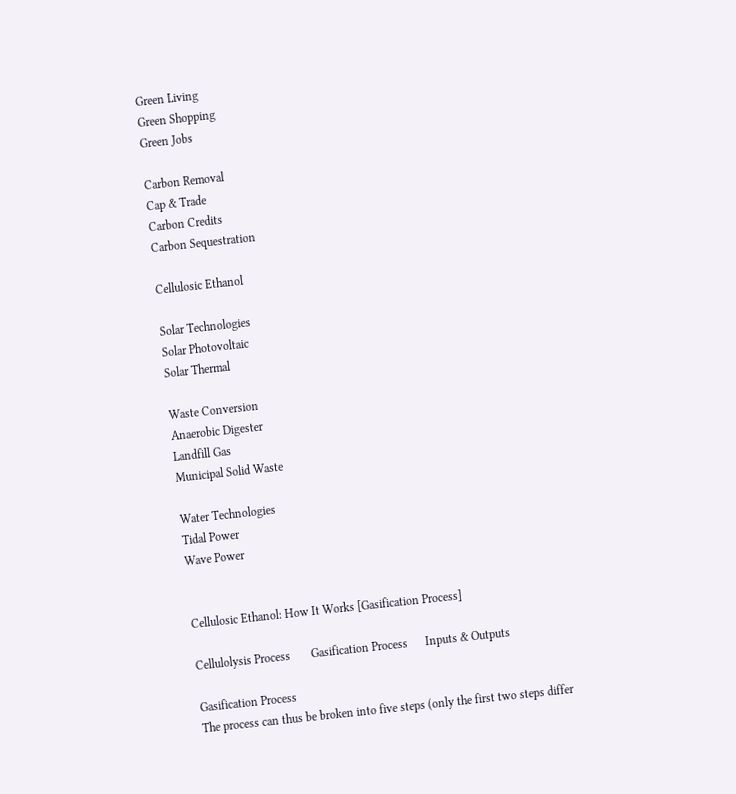Green Living
Green Shopping
Green Jobs

Carbon Removal
Cap & Trade
Carbon Credits
Carbon Sequestration

Cellulosic Ethanol

Solar Technologies
Solar Photovoltaic
Solar Thermal

Waste Conversion
Anaerobic Digester
Landfill Gas
Municipal Solid Waste

Water Technologies
Tidal Power
Wave Power


Cellulosic Ethanol: How It Works [Gasification Process]

Cellulolysis Process       Gasification Process      Inputs & Outputs

Gasification Process
The process can thus be broken into five steps (only the first two steps differ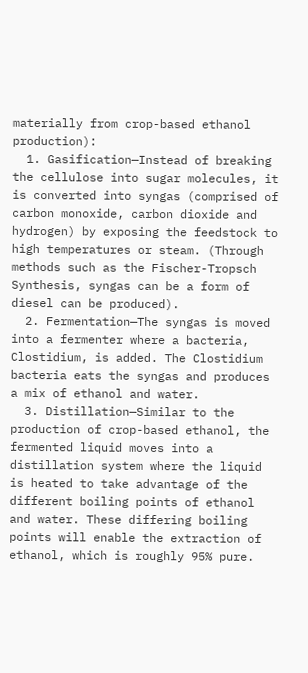materially from crop-based ethanol production):
  1. Gasification—Instead of breaking the cellulose into sugar molecules, it is converted into syngas (comprised of carbon monoxide, carbon dioxide and hydrogen) by exposing the feedstock to high temperatures or steam. (Through methods such as the Fischer-Tropsch Synthesis, syngas can be a form of diesel can be produced).
  2. Fermentation—The syngas is moved into a fermenter where a bacteria, Clostidium, is added. The Clostidium bacteria eats the syngas and produces a mix of ethanol and water.
  3. Distillation—Similar to the production of crop-based ethanol, the fermented liquid moves into a distillation system where the liquid is heated to take advantage of the different boiling points of ethanol and water. These differing boiling points will enable the extraction of ethanol, which is roughly 95% pure.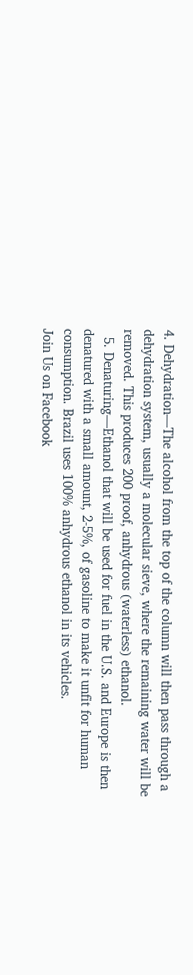4. Dehydration—The alcohol from the top of the column will then pass through a dehydration system, usually a molecular sieve, where the remaining water will be removed. This produces 200 proof, anhydrous (waterless) ethanol.
  5. Denaturing—Ethanol that will be used for fuel in the U.S. and Europe is then denatured with a small amount, 2-5%, of gasoline to make it unfit for human consumption. Brazil uses 100% anhydrous ethanol in its vehicles.
Join Us on Facebook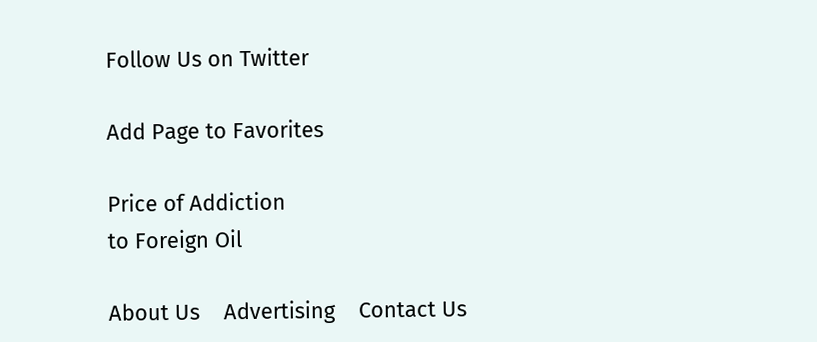Follow Us on Twitter

Add Page to Favorites

Price of Addiction
to Foreign Oil

About Us    Advertising    Contact Us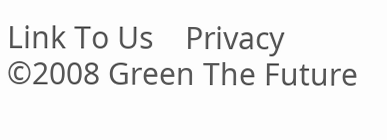Link To Us    Privacy
©2008 Green The Future